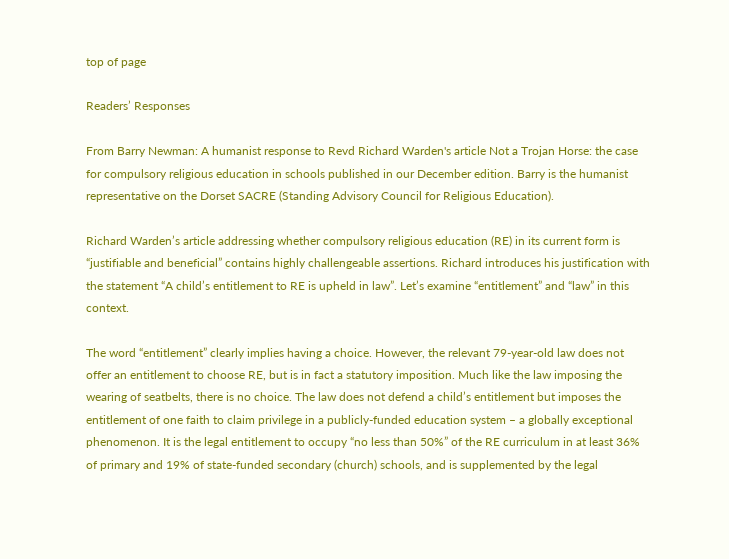top of page

Readers’ Responses

From Barry Newman: A humanist response to Revd Richard Warden's article Not a Trojan Horse: the case for compulsory religious education in schools published in our December edition. Barry is the humanist representative on the Dorset SACRE (Standing Advisory Council for Religious Education).

Richard Warden’s article addressing whether compulsory religious education (RE) in its current form is “justifiable and beneficial” contains highly challengeable assertions. Richard introduces his justification with the statement “A child’s entitlement to RE is upheld in law”. Let’s examine “entitlement” and “law” in this context.

The word “entitlement” clearly implies having a choice. However, the relevant 79-year-old law does not offer an entitlement to choose RE, but is in fact a statutory imposition. Much like the law imposing the wearing of seatbelts, there is no choice. The law does not defend a child’s entitlement but imposes the entitlement of one faith to claim privilege in a publicly-funded education system – a globally exceptional phenomenon. It is the legal entitlement to occupy “no less than 50%” of the RE curriculum in at least 36% of primary and 19% of state-funded secondary (church) schools, and is supplemented by the legal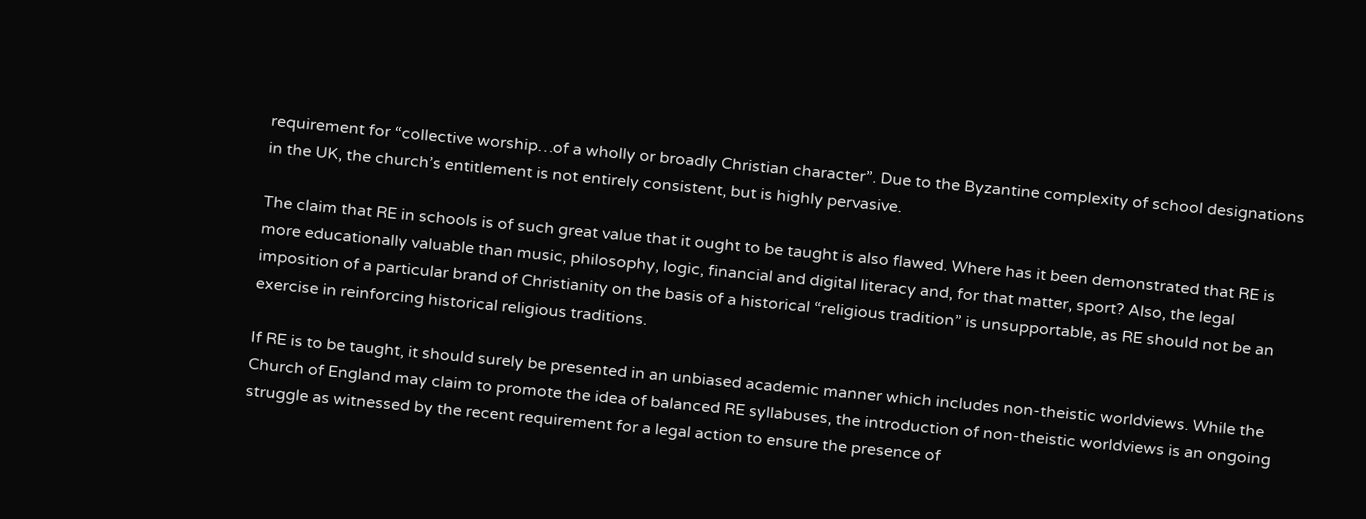requirement for “collective worship…of a wholly or broadly Christian character”. Due to the Byzantine complexity of school designations in the UK, the church’s entitlement is not entirely consistent, but is highly pervasive.

The claim that RE in schools is of such great value that it ought to be taught is also flawed. Where has it been demonstrated that RE is more educationally valuable than music, philosophy, logic, financial and digital literacy and, for that matter, sport? Also, the legal imposition of a particular brand of Christianity on the basis of a historical “religious tradition” is unsupportable, as RE should not be an exercise in reinforcing historical religious traditions.

If RE is to be taught, it should surely be presented in an unbiased academic manner which includes non-theistic worldviews. While the Church of England may claim to promote the idea of balanced RE syllabuses, the introduction of non-theistic worldviews is an ongoing struggle as witnessed by the recent requirement for a legal action to ensure the presence of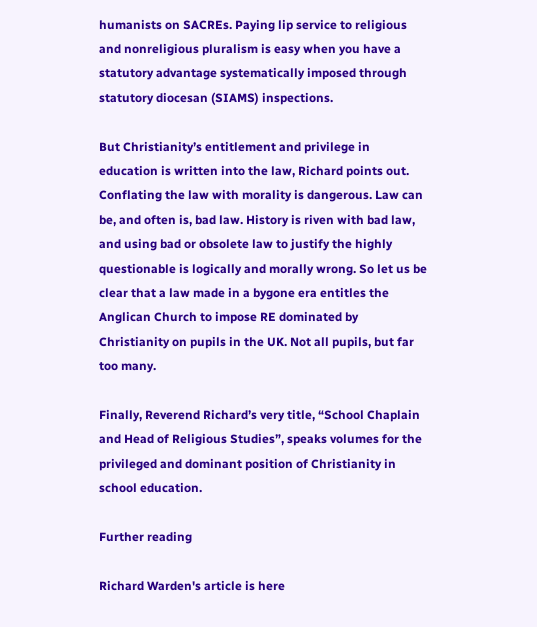humanists on SACREs. Paying lip service to religious and nonreligious pluralism is easy when you have a statutory advantage systematically imposed through statutory diocesan (SIAMS) inspections.

But Christianity’s entitlement and privilege in education is written into the law, Richard points out. Conflating the law with morality is dangerous. Law can be, and often is, bad law. History is riven with bad law, and using bad or obsolete law to justify the highly questionable is logically and morally wrong. So let us be clear that a law made in a bygone era entitles the Anglican Church to impose RE dominated by Christianity on pupils in the UK. Not all pupils, but far too many.

Finally, Reverend Richard’s very title, “School Chaplain and Head of Religious Studies”, speaks volumes for the privileged and dominant position of Christianity in school education.

Further reading

Richard Warden's article is here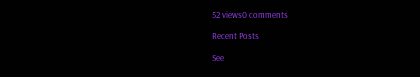52 views0 comments

Recent Posts

See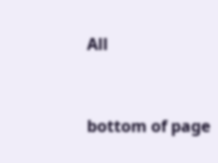All


bottom of page